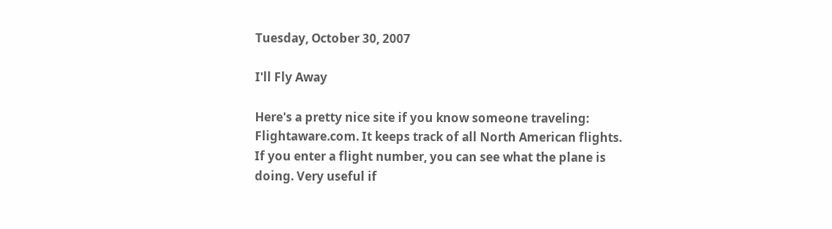Tuesday, October 30, 2007

I'll Fly Away

Here's a pretty nice site if you know someone traveling: Flightaware.com. It keeps track of all North American flights. If you enter a flight number, you can see what the plane is doing. Very useful if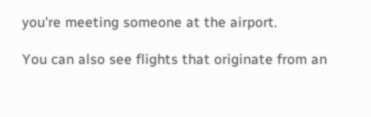you're meeting someone at the airport.

You can also see flights that originate from an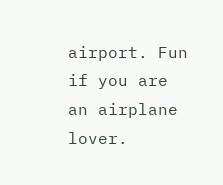airport. Fun if you are an airplane lover.